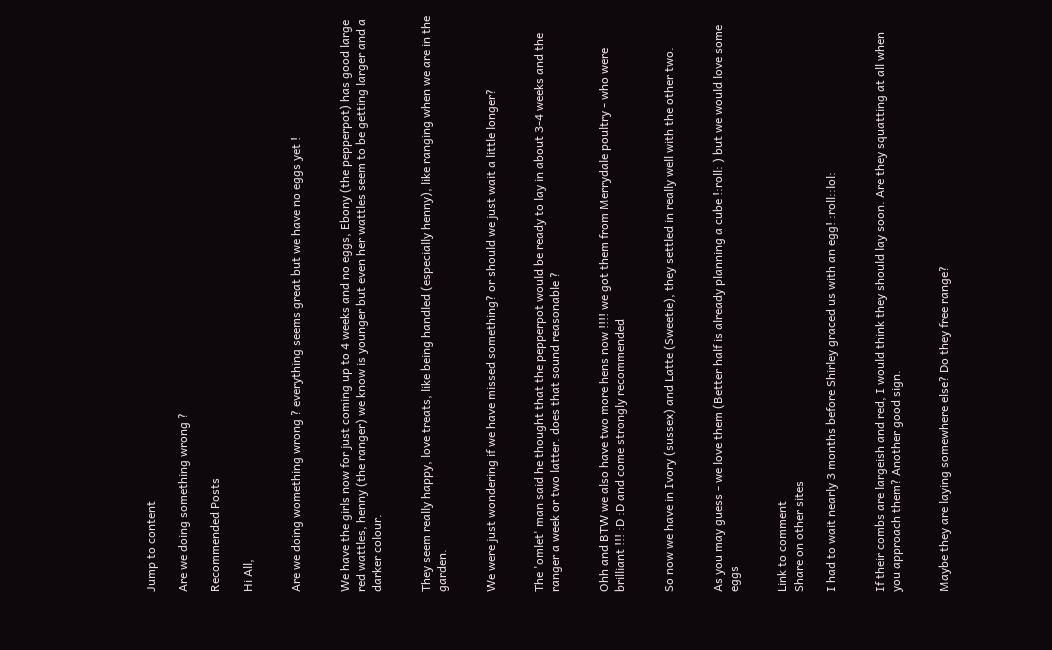Jump to content

Are we doing something wrong ?

Recommended Posts

Hi All,


Are we doing womething wrong ? everything seems great but we have no eggs yet !


We have the girls now for just coming up to 4 weeks and no eggs, Ebony (the pepperpot) has good large red wattles, henny (the ranger) we know is younger but even her wattles seem to be getting larger and a darker colour.


They seem really happy, love treats, like being handled (especially henny), like ranging when we are in the garden.


We were just wondering if we have missed something? or should we just wait a little longer?


The 'omlet' man said he thought that the pepperpot would be ready to lay in about 3-4 weeks and the ranger a week or two latter. does that sound reasonable ?


Ohh and BTW we also have two more hens now !!!! we got them from Merrydale poultry - who were brilliant !!! :D :D and come strongly recommended


So now we have in Ivory (sussex) and Latte (Sweetie), they settled in really well with the other two.


As you may guess - we love them (Better half is already planning a cube !:roll: ) but we would love some eggs


Link to comment
Share on other sites

I had to wait nearly 3 months before Shirley graced us with an egg! :roll::lol:


If their combs are largeish and red, I would think they should lay soon. Are they squatting at all when you approach them? Another good sign.


Maybe they are laying somewhere else? Do they free range?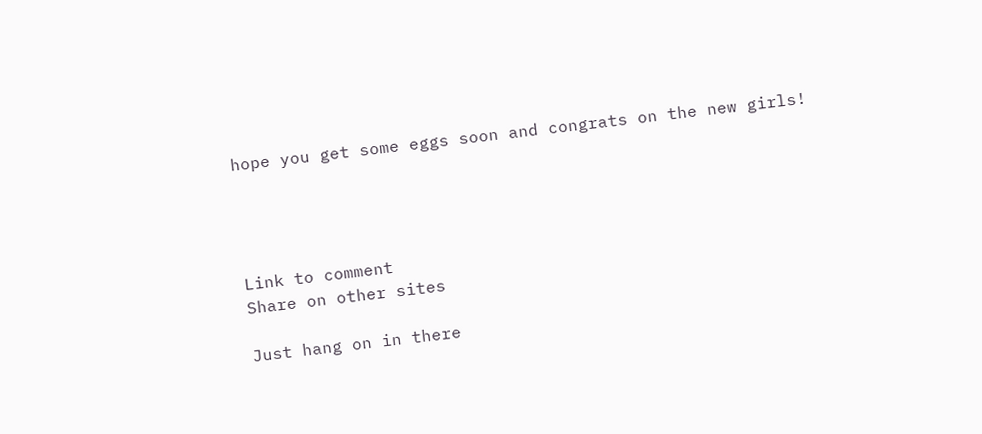hope you get some eggs soon and congrats on the new girls!




Link to comment
Share on other sites

Just hang on in there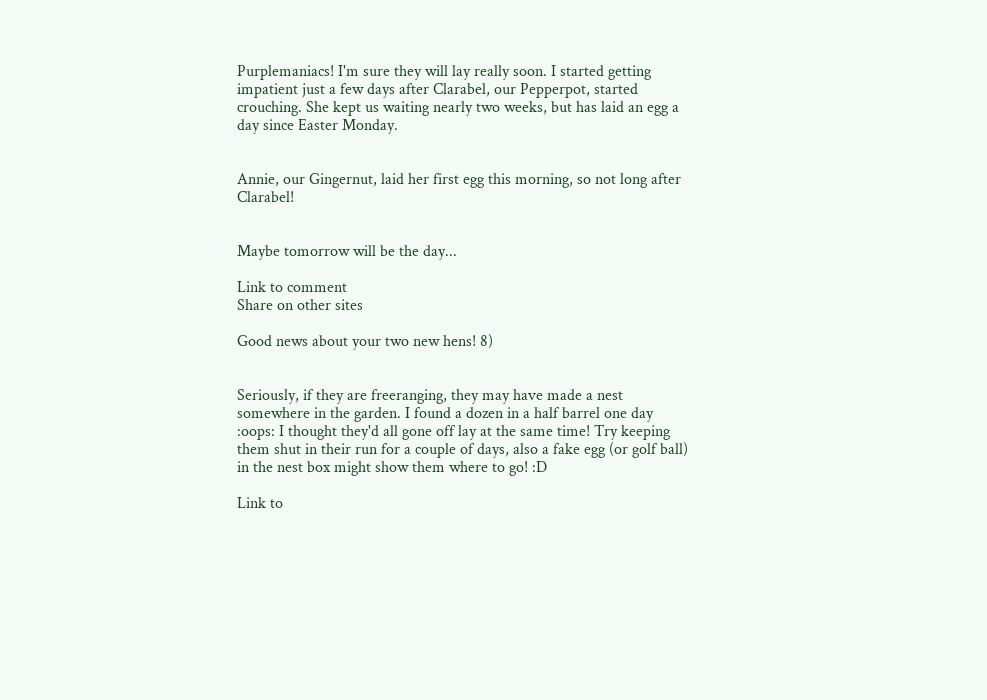Purplemaniacs! I'm sure they will lay really soon. I started getting impatient just a few days after Clarabel, our Pepperpot, started crouching. She kept us waiting nearly two weeks, but has laid an egg a day since Easter Monday.


Annie, our Gingernut, laid her first egg this morning, so not long after Clarabel!


Maybe tomorrow will be the day...

Link to comment
Share on other sites

Good news about your two new hens! 8)


Seriously, if they are freeranging, they may have made a nest somewhere in the garden. I found a dozen in a half barrel one day :oops: I thought they'd all gone off lay at the same time! Try keeping them shut in their run for a couple of days, also a fake egg (or golf ball) in the nest box might show them where to go! :D

Link to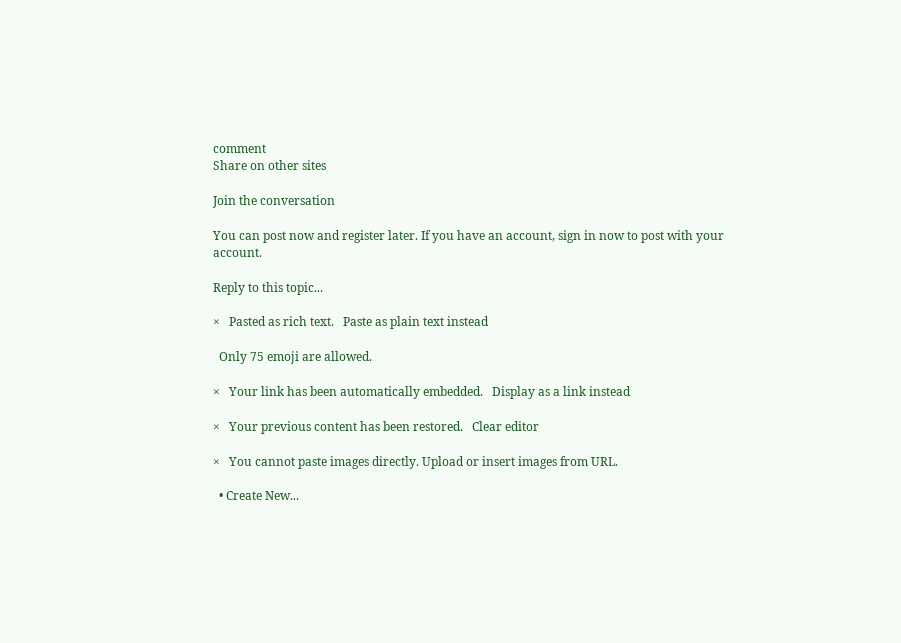comment
Share on other sites

Join the conversation

You can post now and register later. If you have an account, sign in now to post with your account.

Reply to this topic...

×   Pasted as rich text.   Paste as plain text instead

  Only 75 emoji are allowed.

×   Your link has been automatically embedded.   Display as a link instead

×   Your previous content has been restored.   Clear editor

×   You cannot paste images directly. Upload or insert images from URL.

  • Create New...